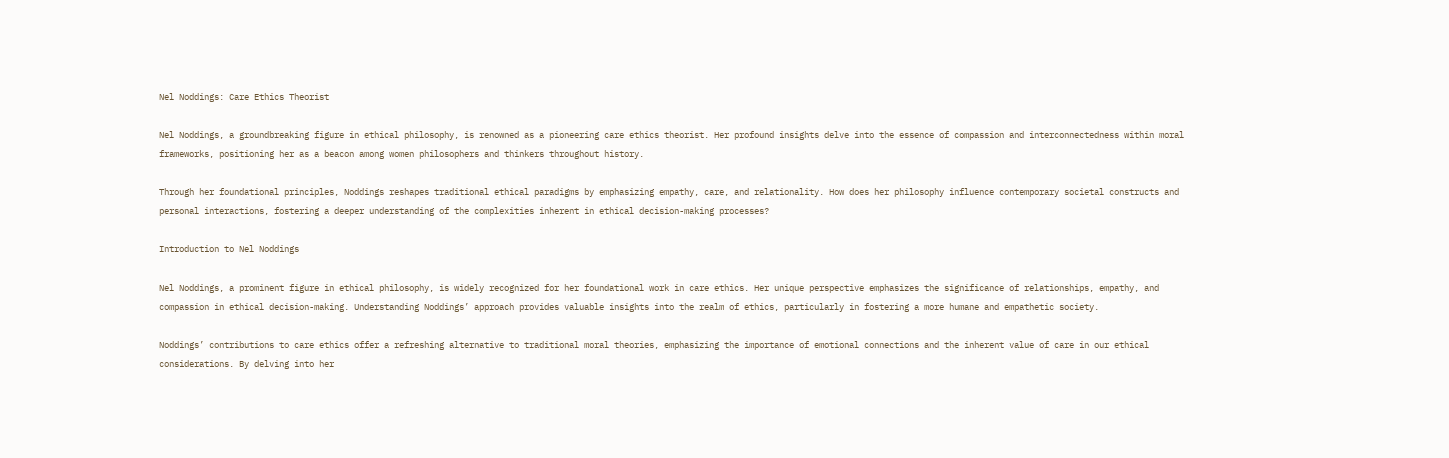Nel Noddings: Care Ethics Theorist

Nel Noddings, a groundbreaking figure in ethical philosophy, is renowned as a pioneering care ethics theorist. Her profound insights delve into the essence of compassion and interconnectedness within moral frameworks, positioning her as a beacon among women philosophers and thinkers throughout history.

Through her foundational principles, Noddings reshapes traditional ethical paradigms by emphasizing empathy, care, and relationality. How does her philosophy influence contemporary societal constructs and personal interactions, fostering a deeper understanding of the complexities inherent in ethical decision-making processes?

Introduction to Nel Noddings

Nel Noddings, a prominent figure in ethical philosophy, is widely recognized for her foundational work in care ethics. Her unique perspective emphasizes the significance of relationships, empathy, and compassion in ethical decision-making. Understanding Noddings’ approach provides valuable insights into the realm of ethics, particularly in fostering a more humane and empathetic society.

Noddings’ contributions to care ethics offer a refreshing alternative to traditional moral theories, emphasizing the importance of emotional connections and the inherent value of care in our ethical considerations. By delving into her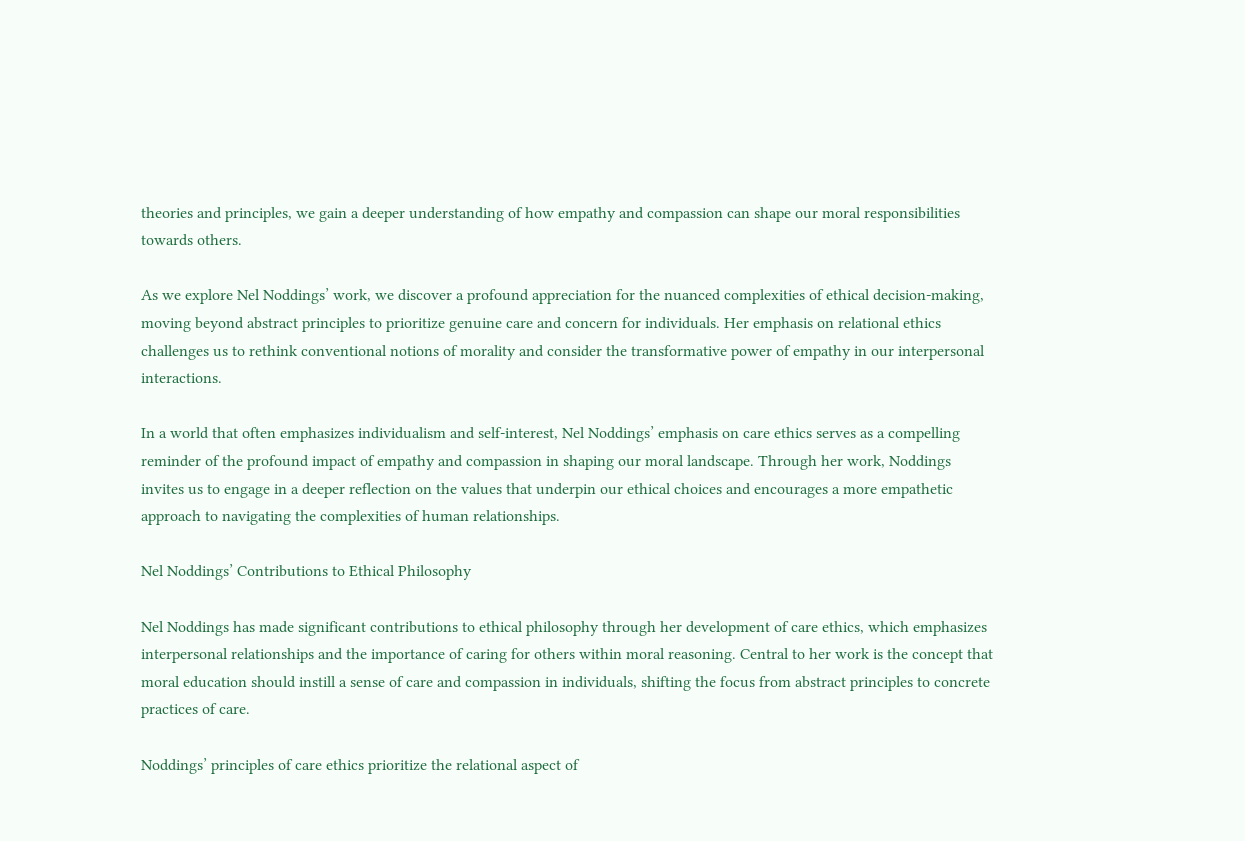theories and principles, we gain a deeper understanding of how empathy and compassion can shape our moral responsibilities towards others.

As we explore Nel Noddings’ work, we discover a profound appreciation for the nuanced complexities of ethical decision-making, moving beyond abstract principles to prioritize genuine care and concern for individuals. Her emphasis on relational ethics challenges us to rethink conventional notions of morality and consider the transformative power of empathy in our interpersonal interactions.

In a world that often emphasizes individualism and self-interest, Nel Noddings’ emphasis on care ethics serves as a compelling reminder of the profound impact of empathy and compassion in shaping our moral landscape. Through her work, Noddings invites us to engage in a deeper reflection on the values that underpin our ethical choices and encourages a more empathetic approach to navigating the complexities of human relationships.

Nel Noddings’ Contributions to Ethical Philosophy

Nel Noddings has made significant contributions to ethical philosophy through her development of care ethics, which emphasizes interpersonal relationships and the importance of caring for others within moral reasoning. Central to her work is the concept that moral education should instill a sense of care and compassion in individuals, shifting the focus from abstract principles to concrete practices of care.

Noddings’ principles of care ethics prioritize the relational aspect of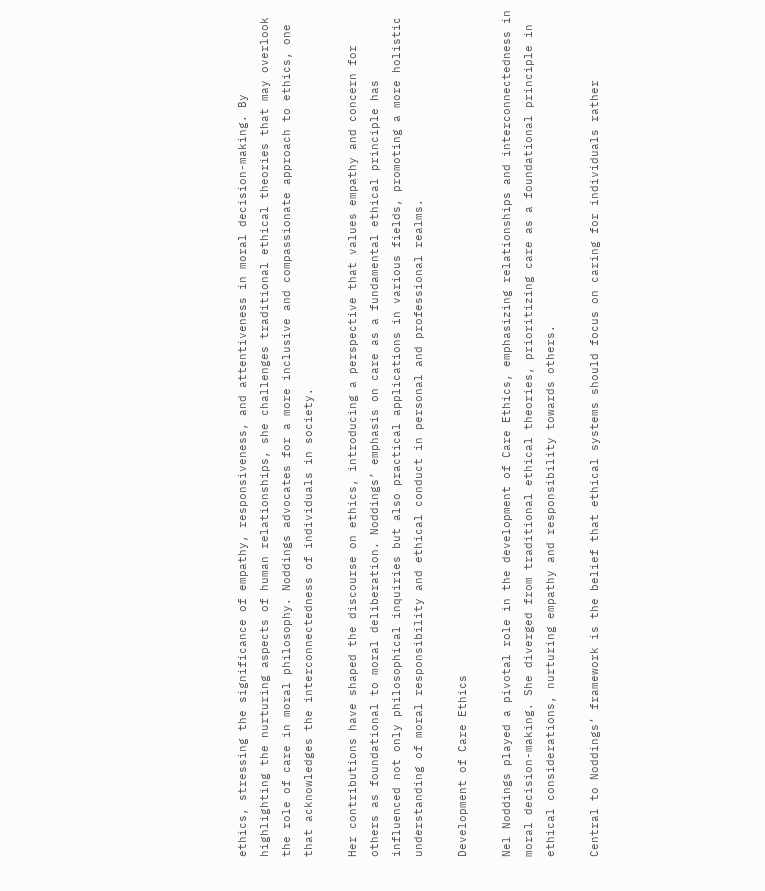ethics, stressing the significance of empathy, responsiveness, and attentiveness in moral decision-making. By highlighting the nurturing aspects of human relationships, she challenges traditional ethical theories that may overlook the role of care in moral philosophy. Noddings advocates for a more inclusive and compassionate approach to ethics, one that acknowledges the interconnectedness of individuals in society.

Her contributions have shaped the discourse on ethics, introducing a perspective that values empathy and concern for others as foundational to moral deliberation. Noddings’ emphasis on care as a fundamental ethical principle has influenced not only philosophical inquiries but also practical applications in various fields, promoting a more holistic understanding of moral responsibility and ethical conduct in personal and professional realms.

Development of Care Ethics

Nel Noddings played a pivotal role in the development of Care Ethics, emphasizing relationships and interconnectedness in moral decision-making. She diverged from traditional ethical theories, prioritizing care as a foundational principle in ethical considerations, nurturing empathy and responsibility towards others.

Central to Noddings’ framework is the belief that ethical systems should focus on caring for individuals rather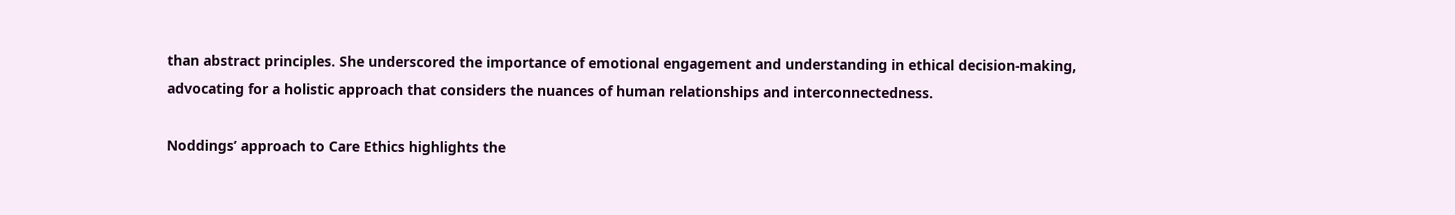than abstract principles. She underscored the importance of emotional engagement and understanding in ethical decision-making, advocating for a holistic approach that considers the nuances of human relationships and interconnectedness.

Noddings’ approach to Care Ethics highlights the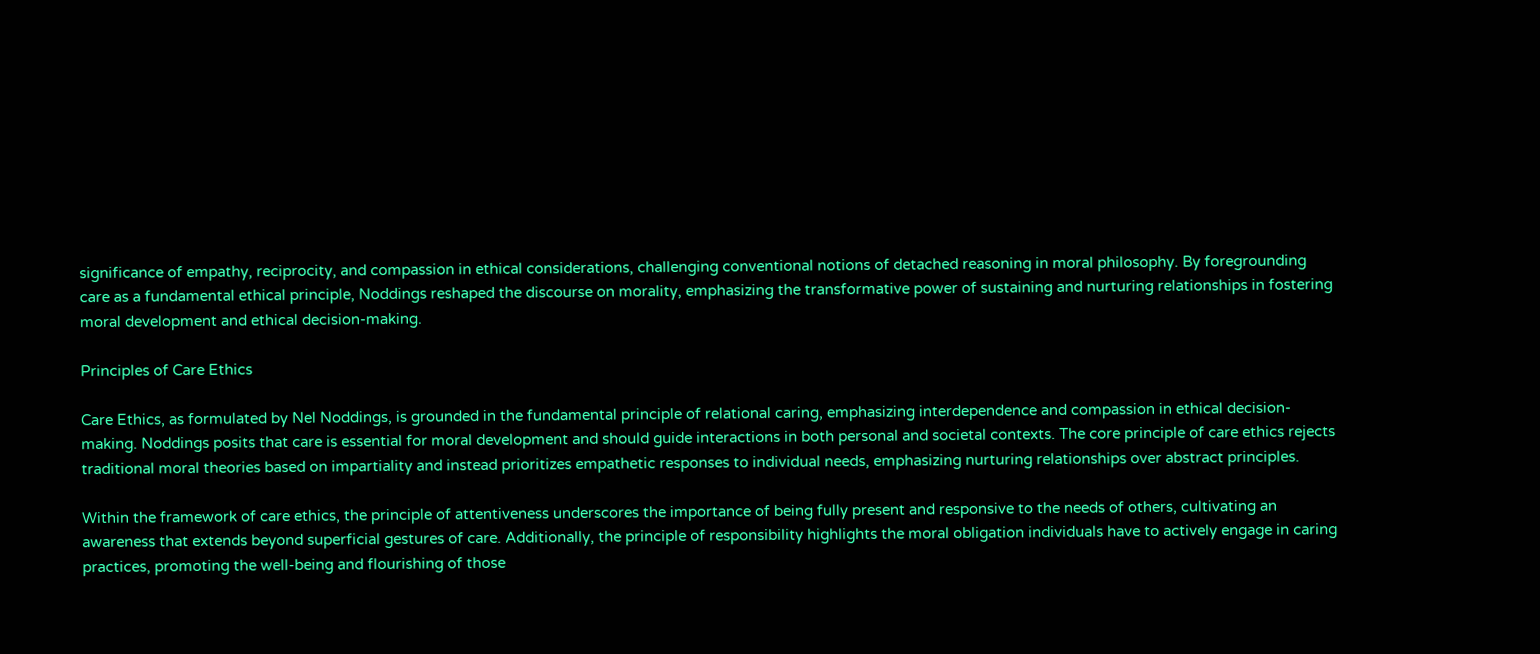significance of empathy, reciprocity, and compassion in ethical considerations, challenging conventional notions of detached reasoning in moral philosophy. By foregrounding care as a fundamental ethical principle, Noddings reshaped the discourse on morality, emphasizing the transformative power of sustaining and nurturing relationships in fostering moral development and ethical decision-making.

Principles of Care Ethics

Care Ethics, as formulated by Nel Noddings, is grounded in the fundamental principle of relational caring, emphasizing interdependence and compassion in ethical decision-making. Noddings posits that care is essential for moral development and should guide interactions in both personal and societal contexts. The core principle of care ethics rejects traditional moral theories based on impartiality and instead prioritizes empathetic responses to individual needs, emphasizing nurturing relationships over abstract principles.

Within the framework of care ethics, the principle of attentiveness underscores the importance of being fully present and responsive to the needs of others, cultivating an awareness that extends beyond superficial gestures of care. Additionally, the principle of responsibility highlights the moral obligation individuals have to actively engage in caring practices, promoting the well-being and flourishing of those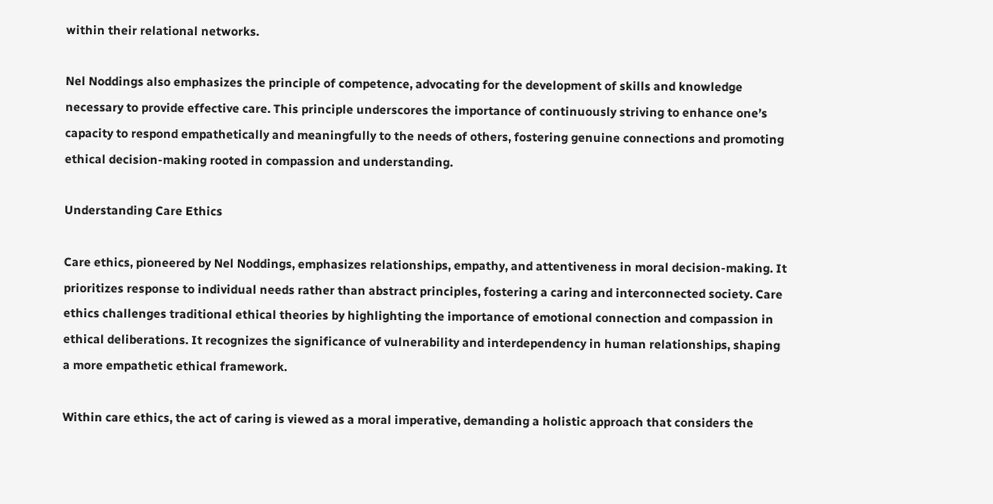within their relational networks.

Nel Noddings also emphasizes the principle of competence, advocating for the development of skills and knowledge necessary to provide effective care. This principle underscores the importance of continuously striving to enhance one’s capacity to respond empathetically and meaningfully to the needs of others, fostering genuine connections and promoting ethical decision-making rooted in compassion and understanding.

Understanding Care Ethics

Care ethics, pioneered by Nel Noddings, emphasizes relationships, empathy, and attentiveness in moral decision-making. It prioritizes response to individual needs rather than abstract principles, fostering a caring and interconnected society. Care ethics challenges traditional ethical theories by highlighting the importance of emotional connection and compassion in ethical deliberations. It recognizes the significance of vulnerability and interdependency in human relationships, shaping a more empathetic ethical framework.

Within care ethics, the act of caring is viewed as a moral imperative, demanding a holistic approach that considers the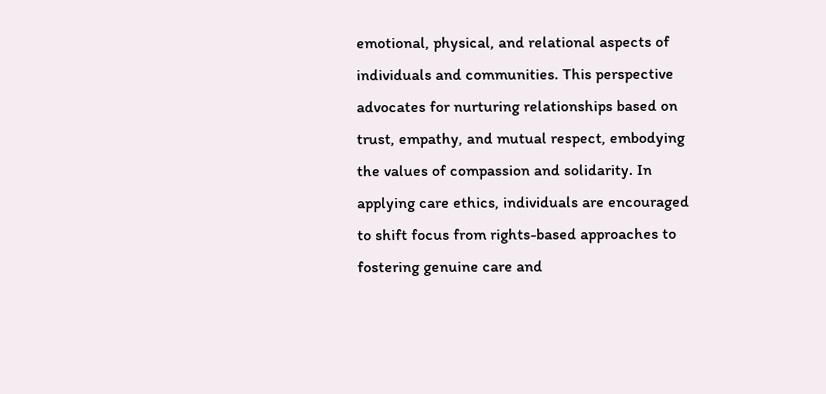emotional, physical, and relational aspects of individuals and communities. This perspective advocates for nurturing relationships based on trust, empathy, and mutual respect, embodying the values of compassion and solidarity. In applying care ethics, individuals are encouraged to shift focus from rights-based approaches to fostering genuine care and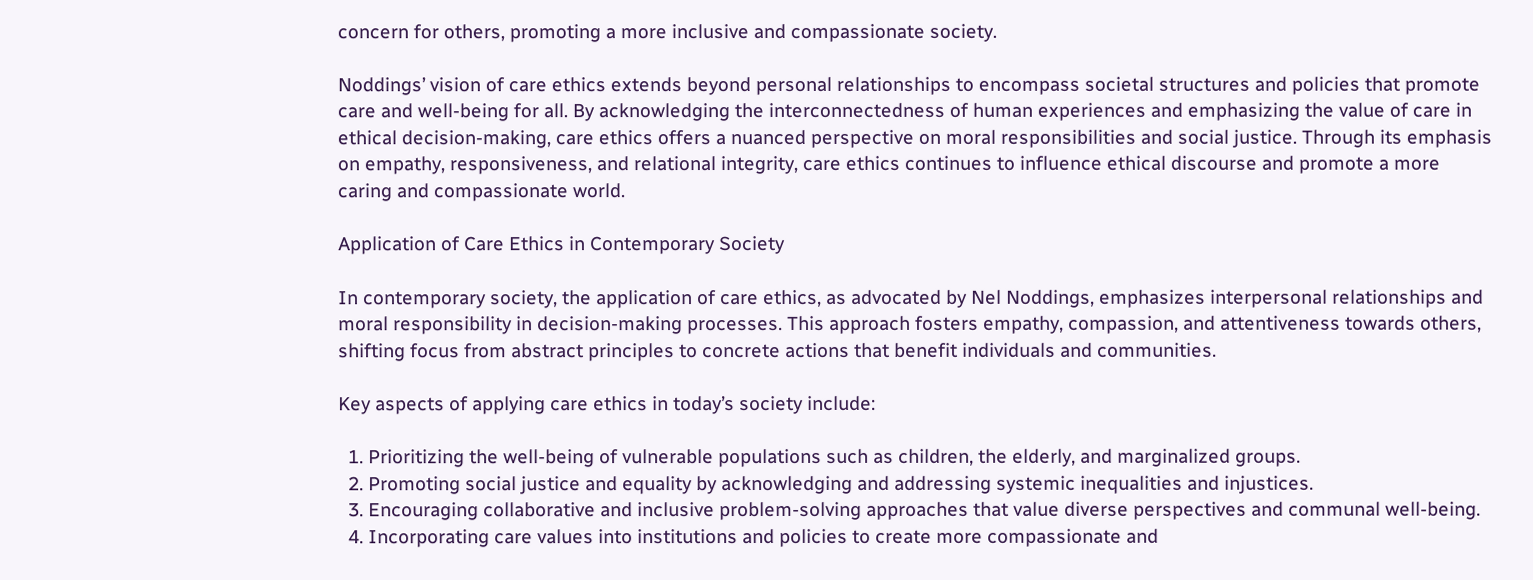concern for others, promoting a more inclusive and compassionate society.

Noddings’ vision of care ethics extends beyond personal relationships to encompass societal structures and policies that promote care and well-being for all. By acknowledging the interconnectedness of human experiences and emphasizing the value of care in ethical decision-making, care ethics offers a nuanced perspective on moral responsibilities and social justice. Through its emphasis on empathy, responsiveness, and relational integrity, care ethics continues to influence ethical discourse and promote a more caring and compassionate world.

Application of Care Ethics in Contemporary Society

In contemporary society, the application of care ethics, as advocated by Nel Noddings, emphasizes interpersonal relationships and moral responsibility in decision-making processes. This approach fosters empathy, compassion, and attentiveness towards others, shifting focus from abstract principles to concrete actions that benefit individuals and communities.

Key aspects of applying care ethics in today’s society include:

  1. Prioritizing the well-being of vulnerable populations such as children, the elderly, and marginalized groups.
  2. Promoting social justice and equality by acknowledging and addressing systemic inequalities and injustices.
  3. Encouraging collaborative and inclusive problem-solving approaches that value diverse perspectives and communal well-being.
  4. Incorporating care values into institutions and policies to create more compassionate and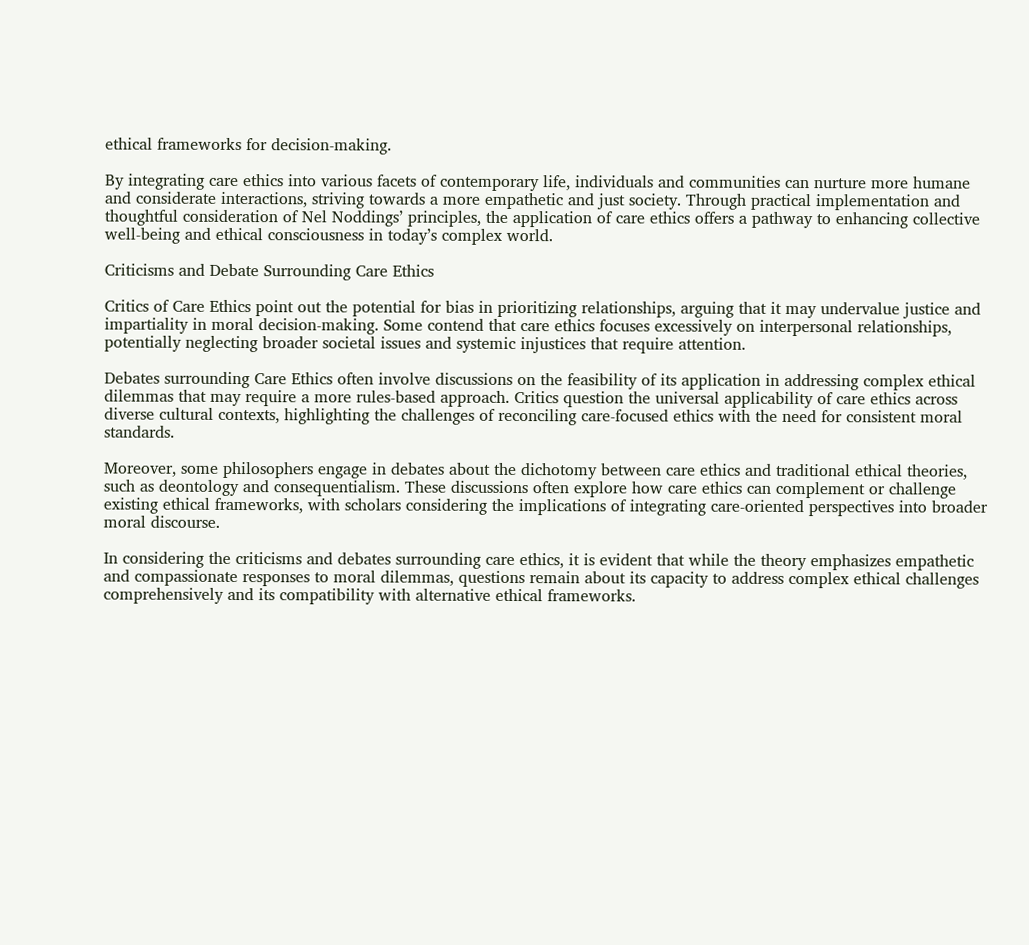ethical frameworks for decision-making.

By integrating care ethics into various facets of contemporary life, individuals and communities can nurture more humane and considerate interactions, striving towards a more empathetic and just society. Through practical implementation and thoughtful consideration of Nel Noddings’ principles, the application of care ethics offers a pathway to enhancing collective well-being and ethical consciousness in today’s complex world.

Criticisms and Debate Surrounding Care Ethics

Critics of Care Ethics point out the potential for bias in prioritizing relationships, arguing that it may undervalue justice and impartiality in moral decision-making. Some contend that care ethics focuses excessively on interpersonal relationships, potentially neglecting broader societal issues and systemic injustices that require attention.

Debates surrounding Care Ethics often involve discussions on the feasibility of its application in addressing complex ethical dilemmas that may require a more rules-based approach. Critics question the universal applicability of care ethics across diverse cultural contexts, highlighting the challenges of reconciling care-focused ethics with the need for consistent moral standards.

Moreover, some philosophers engage in debates about the dichotomy between care ethics and traditional ethical theories, such as deontology and consequentialism. These discussions often explore how care ethics can complement or challenge existing ethical frameworks, with scholars considering the implications of integrating care-oriented perspectives into broader moral discourse.

In considering the criticisms and debates surrounding care ethics, it is evident that while the theory emphasizes empathetic and compassionate responses to moral dilemmas, questions remain about its capacity to address complex ethical challenges comprehensively and its compatibility with alternative ethical frameworks.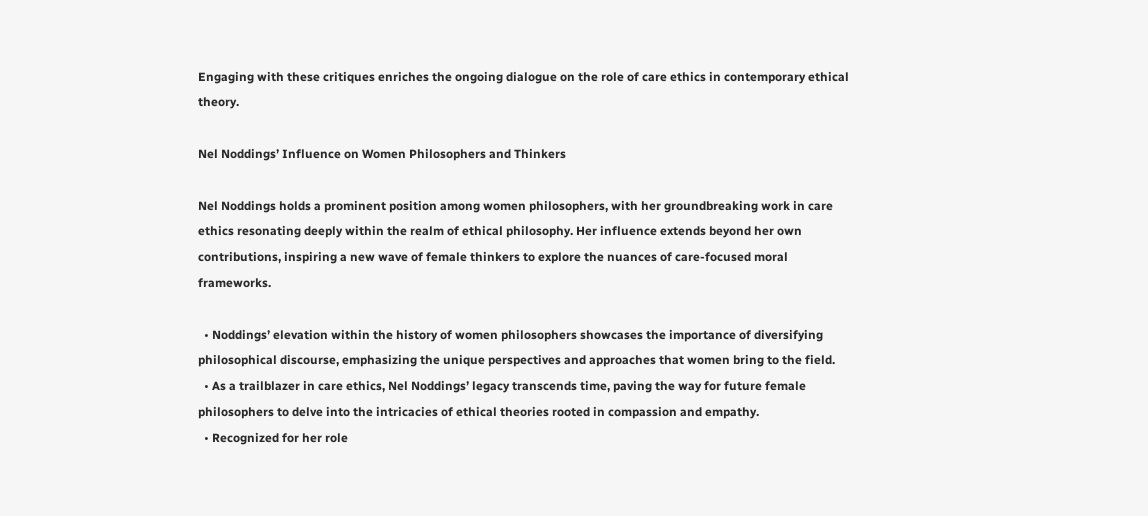Engaging with these critiques enriches the ongoing dialogue on the role of care ethics in contemporary ethical theory.

Nel Noddings’ Influence on Women Philosophers and Thinkers

Nel Noddings holds a prominent position among women philosophers, with her groundbreaking work in care ethics resonating deeply within the realm of ethical philosophy. Her influence extends beyond her own contributions, inspiring a new wave of female thinkers to explore the nuances of care-focused moral frameworks.

  • Noddings’ elevation within the history of women philosophers showcases the importance of diversifying philosophical discourse, emphasizing the unique perspectives and approaches that women bring to the field.
  • As a trailblazer in care ethics, Nel Noddings’ legacy transcends time, paving the way for future female philosophers to delve into the intricacies of ethical theories rooted in compassion and empathy.
  • Recognized for her role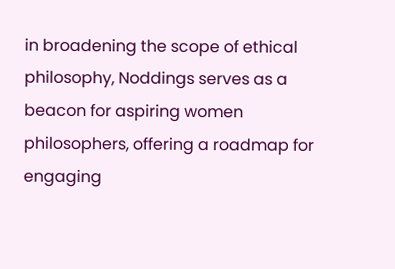in broadening the scope of ethical philosophy, Noddings serves as a beacon for aspiring women philosophers, offering a roadmap for engaging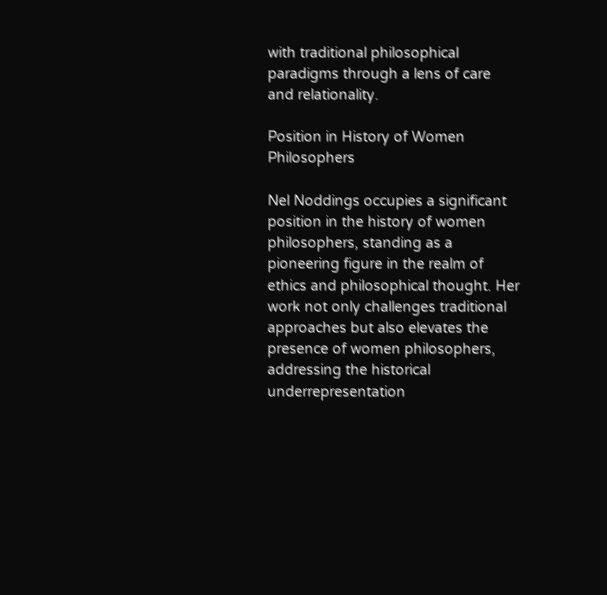with traditional philosophical paradigms through a lens of care and relationality.

Position in History of Women Philosophers

Nel Noddings occupies a significant position in the history of women philosophers, standing as a pioneering figure in the realm of ethics and philosophical thought. Her work not only challenges traditional approaches but also elevates the presence of women philosophers, addressing the historical underrepresentation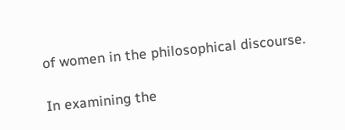of women in the philosophical discourse.

In examining the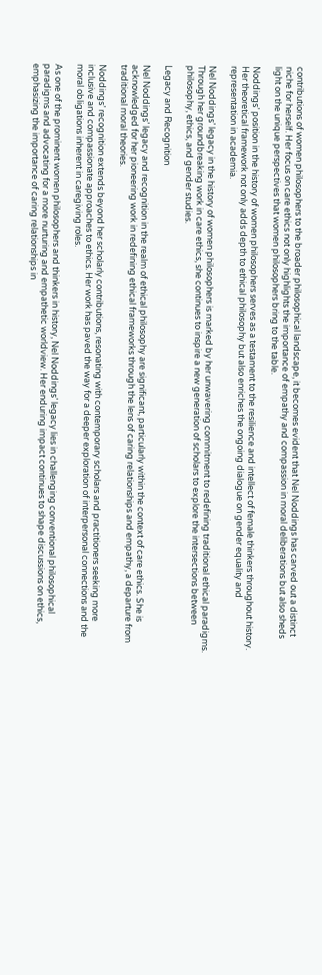contributions of women philosophers to the broader philosophical landscape, it becomes evident that Nel Noddings has carved out a distinct niche for herself. Her focus on care ethics not only highlights the importance of empathy and compassion in moral deliberations but also sheds light on the unique perspectives that women philosophers bring to the table.

Noddings’ position in the history of women philosophers serves as a testament to the resilience and intellect of female thinkers throughout history. Her theoretical framework not only adds depth to ethical philosophy but also enriches the ongoing dialogue on gender equality and representation in academia.

Nel Noddings’ legacy in the history of women philosophers is marked by her unwavering commitment to redefining traditional ethical paradigms. Through her groundbreaking work in care ethics, she continues to inspire a new generation of scholars to explore the intersections between philosophy, ethics, and gender studies.

Legacy and Recognition

Nel Noddings’ legacy and recognition in the realm of ethical philosophy are significant, particularly within the context of care ethics. She is acknowledged for her pioneering work in redefining ethical frameworks through the lens of caring relationships and empathy, a departure from traditional moral theories.

Noddings’ recognition extends beyond her scholarly contributions, resonating with contemporary scholars and practitioners seeking more inclusive and compassionate approaches to ethics. Her work has paved the way for a deeper exploration of interpersonal connections and the moral obligations inherent in caregiving roles.

As one of the prominent women philosophers and thinkers in history, Nel Noddings’ legacy lies in challenging conventional philosophical paradigms and advocating for a more nurturing and empathetic worldview. Her enduring impact continues to shape discussions on ethics, emphasizing the importance of caring relationships in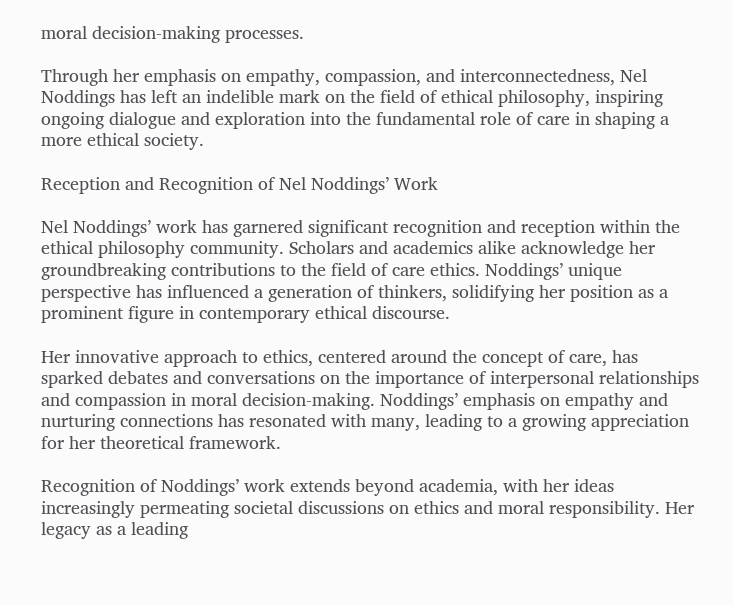moral decision-making processes.

Through her emphasis on empathy, compassion, and interconnectedness, Nel Noddings has left an indelible mark on the field of ethical philosophy, inspiring ongoing dialogue and exploration into the fundamental role of care in shaping a more ethical society.

Reception and Recognition of Nel Noddings’ Work

Nel Noddings’ work has garnered significant recognition and reception within the ethical philosophy community. Scholars and academics alike acknowledge her groundbreaking contributions to the field of care ethics. Noddings’ unique perspective has influenced a generation of thinkers, solidifying her position as a prominent figure in contemporary ethical discourse.

Her innovative approach to ethics, centered around the concept of care, has sparked debates and conversations on the importance of interpersonal relationships and compassion in moral decision-making. Noddings’ emphasis on empathy and nurturing connections has resonated with many, leading to a growing appreciation for her theoretical framework.

Recognition of Noddings’ work extends beyond academia, with her ideas increasingly permeating societal discussions on ethics and moral responsibility. Her legacy as a leading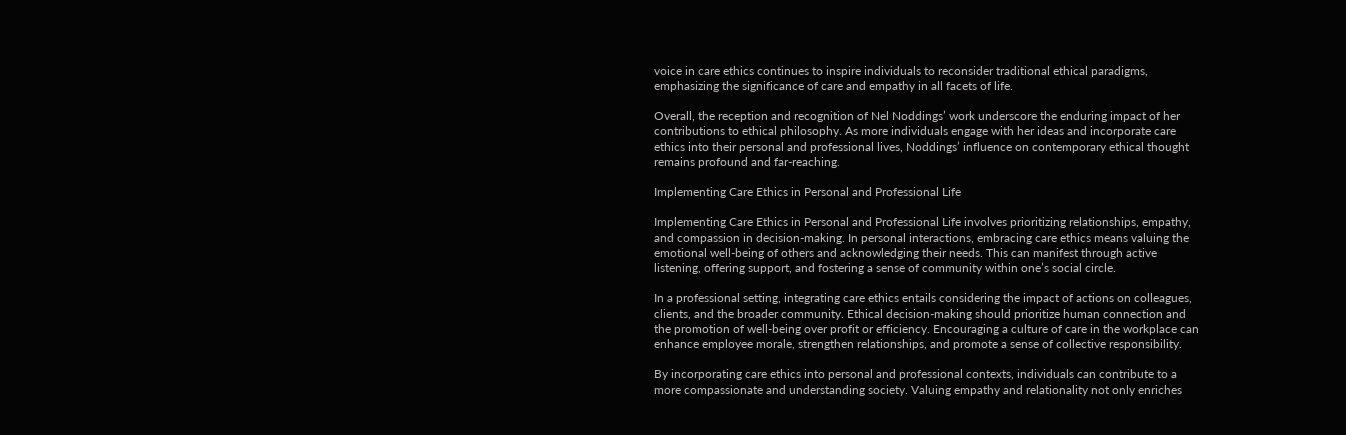voice in care ethics continues to inspire individuals to reconsider traditional ethical paradigms, emphasizing the significance of care and empathy in all facets of life.

Overall, the reception and recognition of Nel Noddings’ work underscore the enduring impact of her contributions to ethical philosophy. As more individuals engage with her ideas and incorporate care ethics into their personal and professional lives, Noddings’ influence on contemporary ethical thought remains profound and far-reaching.

Implementing Care Ethics in Personal and Professional Life

Implementing Care Ethics in Personal and Professional Life involves prioritizing relationships, empathy, and compassion in decision-making. In personal interactions, embracing care ethics means valuing the emotional well-being of others and acknowledging their needs. This can manifest through active listening, offering support, and fostering a sense of community within one’s social circle.

In a professional setting, integrating care ethics entails considering the impact of actions on colleagues, clients, and the broader community. Ethical decision-making should prioritize human connection and the promotion of well-being over profit or efficiency. Encouraging a culture of care in the workplace can enhance employee morale, strengthen relationships, and promote a sense of collective responsibility.

By incorporating care ethics into personal and professional contexts, individuals can contribute to a more compassionate and understanding society. Valuing empathy and relationality not only enriches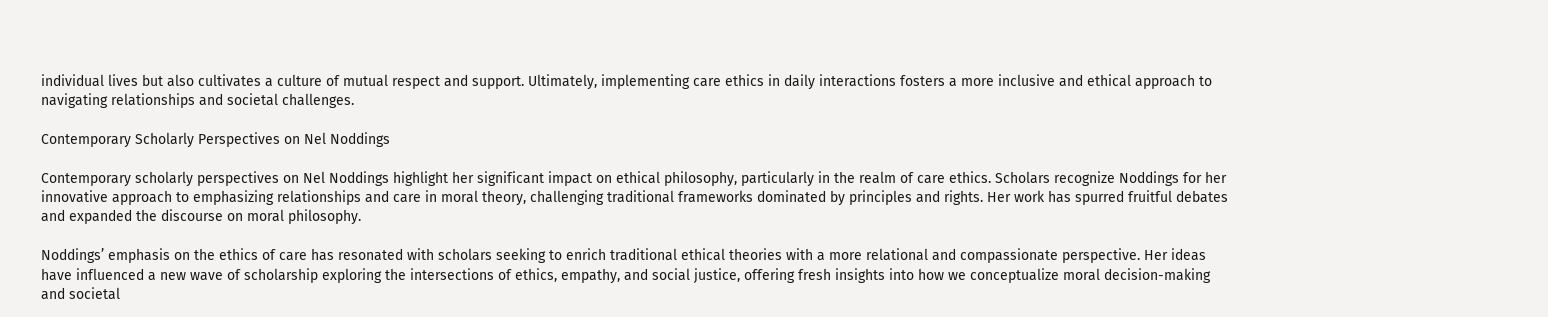individual lives but also cultivates a culture of mutual respect and support. Ultimately, implementing care ethics in daily interactions fosters a more inclusive and ethical approach to navigating relationships and societal challenges.

Contemporary Scholarly Perspectives on Nel Noddings

Contemporary scholarly perspectives on Nel Noddings highlight her significant impact on ethical philosophy, particularly in the realm of care ethics. Scholars recognize Noddings for her innovative approach to emphasizing relationships and care in moral theory, challenging traditional frameworks dominated by principles and rights. Her work has spurred fruitful debates and expanded the discourse on moral philosophy.

Noddings’ emphasis on the ethics of care has resonated with scholars seeking to enrich traditional ethical theories with a more relational and compassionate perspective. Her ideas have influenced a new wave of scholarship exploring the intersections of ethics, empathy, and social justice, offering fresh insights into how we conceptualize moral decision-making and societal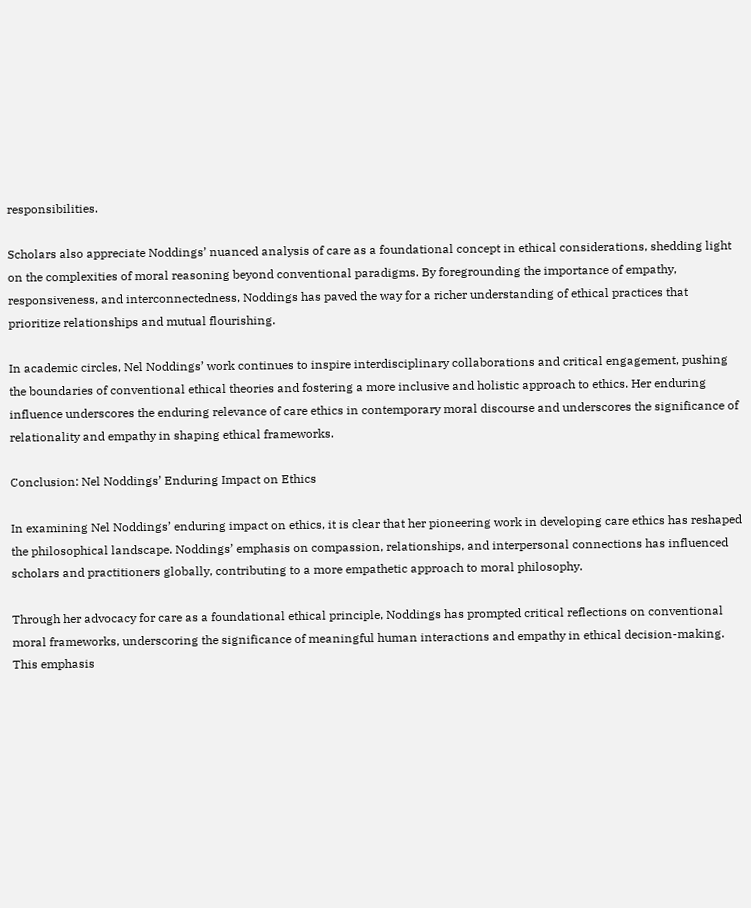responsibilities.

Scholars also appreciate Noddings’ nuanced analysis of care as a foundational concept in ethical considerations, shedding light on the complexities of moral reasoning beyond conventional paradigms. By foregrounding the importance of empathy, responsiveness, and interconnectedness, Noddings has paved the way for a richer understanding of ethical practices that prioritize relationships and mutual flourishing.

In academic circles, Nel Noddings’ work continues to inspire interdisciplinary collaborations and critical engagement, pushing the boundaries of conventional ethical theories and fostering a more inclusive and holistic approach to ethics. Her enduring influence underscores the enduring relevance of care ethics in contemporary moral discourse and underscores the significance of relationality and empathy in shaping ethical frameworks.

Conclusion: Nel Noddings’ Enduring Impact on Ethics

In examining Nel Noddings’ enduring impact on ethics, it is clear that her pioneering work in developing care ethics has reshaped the philosophical landscape. Noddings’ emphasis on compassion, relationships, and interpersonal connections has influenced scholars and practitioners globally, contributing to a more empathetic approach to moral philosophy.

Through her advocacy for care as a foundational ethical principle, Noddings has prompted critical reflections on conventional moral frameworks, underscoring the significance of meaningful human interactions and empathy in ethical decision-making. This emphasis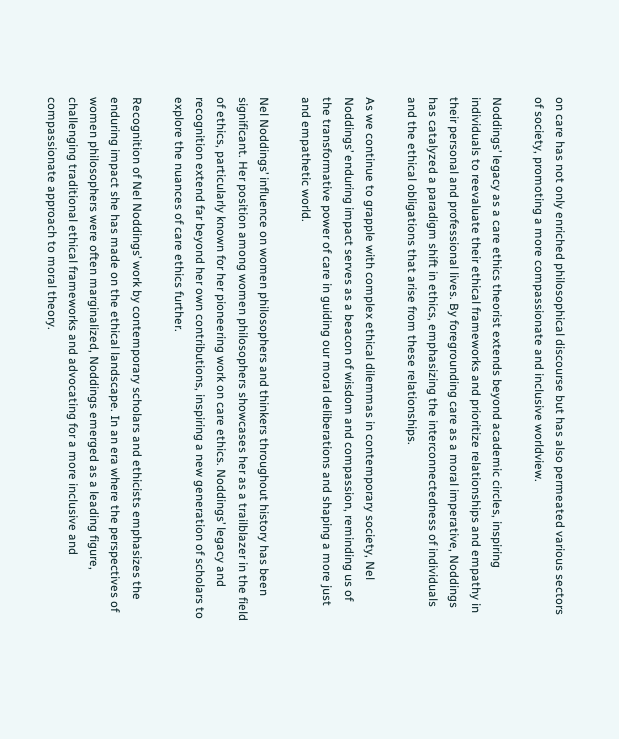on care has not only enriched philosophical discourse but has also permeated various sectors of society, promoting a more compassionate and inclusive worldview.

Noddings’ legacy as a care ethics theorist extends beyond academic circles, inspiring individuals to reevaluate their ethical frameworks and prioritize relationships and empathy in their personal and professional lives. By foregrounding care as a moral imperative, Noddings has catalyzed a paradigm shift in ethics, emphasizing the interconnectedness of individuals and the ethical obligations that arise from these relationships.

As we continue to grapple with complex ethical dilemmas in contemporary society, Nel Noddings’ enduring impact serves as a beacon of wisdom and compassion, reminding us of the transformative power of care in guiding our moral deliberations and shaping a more just and empathetic world.

Nel Noddings’ influence on women philosophers and thinkers throughout history has been significant. Her position among women philosophers showcases her as a trailblazer in the field of ethics, particularly known for her pioneering work on care ethics. Noddings’ legacy and recognition extend far beyond her own contributions, inspiring a new generation of scholars to explore the nuances of care ethics further.

Recognition of Nel Noddings’ work by contemporary scholars and ethicists emphasizes the enduring impact she has made on the ethical landscape. In an era where the perspectives of women philosophers were often marginalized, Noddings emerged as a leading figure, challenging traditional ethical frameworks and advocating for a more inclusive and compassionate approach to moral theory.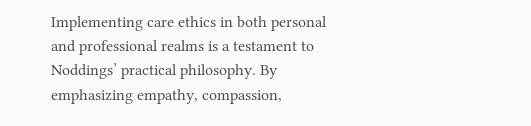Implementing care ethics in both personal and professional realms is a testament to Noddings’ practical philosophy. By emphasizing empathy, compassion,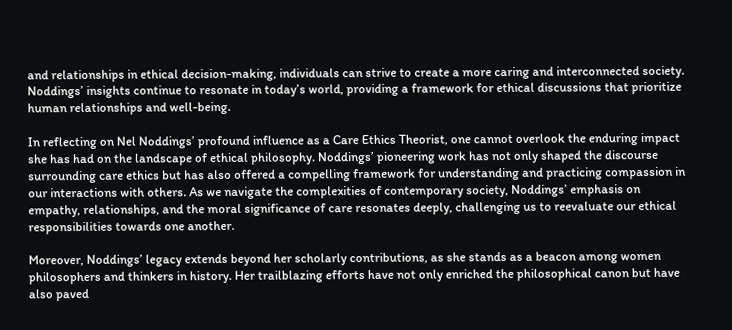and relationships in ethical decision-making, individuals can strive to create a more caring and interconnected society. Noddings’ insights continue to resonate in today’s world, providing a framework for ethical discussions that prioritize human relationships and well-being.

In reflecting on Nel Noddings’ profound influence as a Care Ethics Theorist, one cannot overlook the enduring impact she has had on the landscape of ethical philosophy. Noddings’ pioneering work has not only shaped the discourse surrounding care ethics but has also offered a compelling framework for understanding and practicing compassion in our interactions with others. As we navigate the complexities of contemporary society, Noddings’ emphasis on empathy, relationships, and the moral significance of care resonates deeply, challenging us to reevaluate our ethical responsibilities towards one another.

Moreover, Noddings’ legacy extends beyond her scholarly contributions, as she stands as a beacon among women philosophers and thinkers in history. Her trailblazing efforts have not only enriched the philosophical canon but have also paved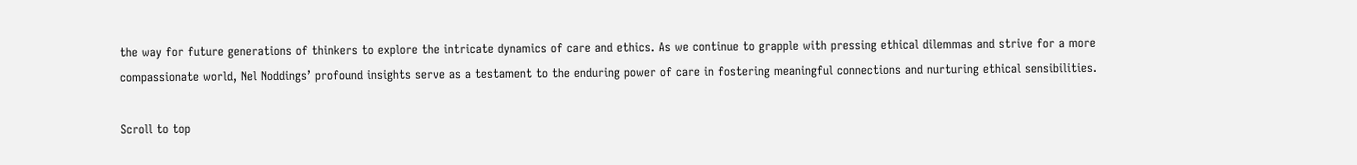the way for future generations of thinkers to explore the intricate dynamics of care and ethics. As we continue to grapple with pressing ethical dilemmas and strive for a more compassionate world, Nel Noddings’ profound insights serve as a testament to the enduring power of care in fostering meaningful connections and nurturing ethical sensibilities.

Scroll to top